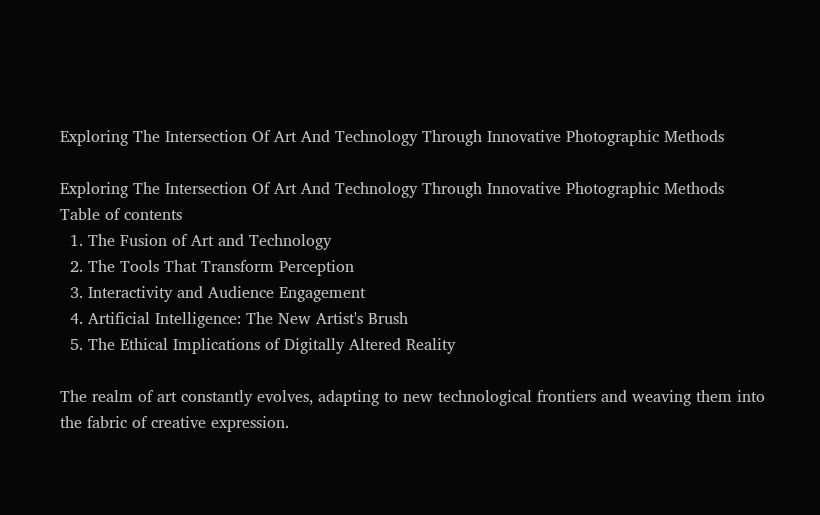Exploring The Intersection Of Art And Technology Through Innovative Photographic Methods

Exploring The Intersection Of Art And Technology Through Innovative Photographic Methods
Table of contents
  1. The Fusion of Art and Technology
  2. The Tools That Transform Perception
  3. Interactivity and Audience Engagement
  4. Artificial Intelligence: The New Artist's Brush
  5. The Ethical Implications of Digitally Altered Reality

The realm of art constantly evolves, adapting to new technological frontiers and weaving them into the fabric of creative expression.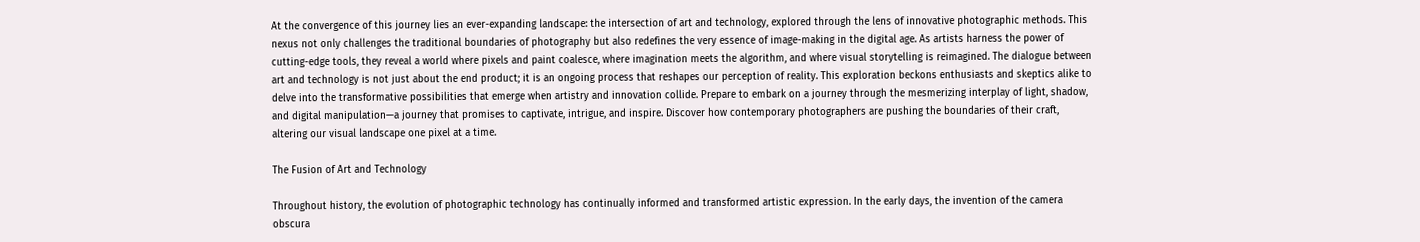At the convergence of this journey lies an ever-expanding landscape: the intersection of art and technology, explored through the lens of innovative photographic methods. This nexus not only challenges the traditional boundaries of photography but also redefines the very essence of image-making in the digital age. As artists harness the power of cutting-edge tools, they reveal a world where pixels and paint coalesce, where imagination meets the algorithm, and where visual storytelling is reimagined. The dialogue between art and technology is not just about the end product; it is an ongoing process that reshapes our perception of reality. This exploration beckons enthusiasts and skeptics alike to delve into the transformative possibilities that emerge when artistry and innovation collide. Prepare to embark on a journey through the mesmerizing interplay of light, shadow, and digital manipulation—a journey that promises to captivate, intrigue, and inspire. Discover how contemporary photographers are pushing the boundaries of their craft, altering our visual landscape one pixel at a time.

The Fusion of Art and Technology

Throughout history, the evolution of photographic technology has continually informed and transformed artistic expression. In the early days, the invention of the camera obscura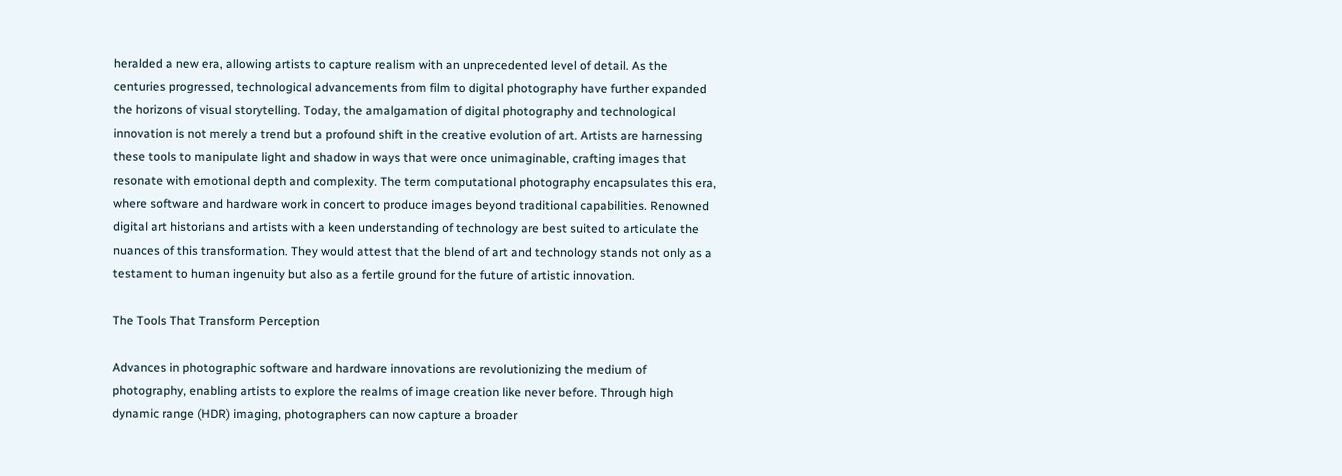heralded a new era, allowing artists to capture realism with an unprecedented level of detail. As the centuries progressed, technological advancements from film to digital photography have further expanded the horizons of visual storytelling. Today, the amalgamation of digital photography and technological innovation is not merely a trend but a profound shift in the creative evolution of art. Artists are harnessing these tools to manipulate light and shadow in ways that were once unimaginable, crafting images that resonate with emotional depth and complexity. The term computational photography encapsulates this era, where software and hardware work in concert to produce images beyond traditional capabilities. Renowned digital art historians and artists with a keen understanding of technology are best suited to articulate the nuances of this transformation. They would attest that the blend of art and technology stands not only as a testament to human ingenuity but also as a fertile ground for the future of artistic innovation.

The Tools That Transform Perception

Advances in photographic software and hardware innovations are revolutionizing the medium of photography, enabling artists to explore the realms of image creation like never before. Through high dynamic range (HDR) imaging, photographers can now capture a broader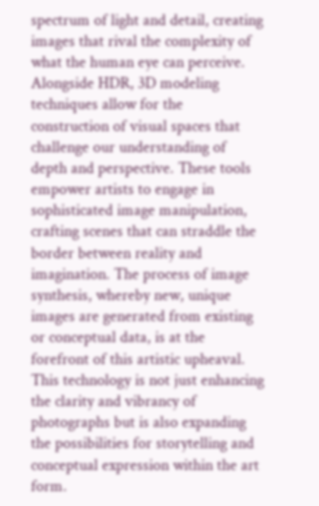spectrum of light and detail, creating images that rival the complexity of what the human eye can perceive. Alongside HDR, 3D modeling techniques allow for the construction of visual spaces that challenge our understanding of depth and perspective. These tools empower artists to engage in sophisticated image manipulation, crafting scenes that can straddle the border between reality and imagination. The process of image synthesis, whereby new, unique images are generated from existing or conceptual data, is at the forefront of this artistic upheaval. This technology is not just enhancing the clarity and vibrancy of photographs but is also expanding the possibilities for storytelling and conceptual expression within the art form.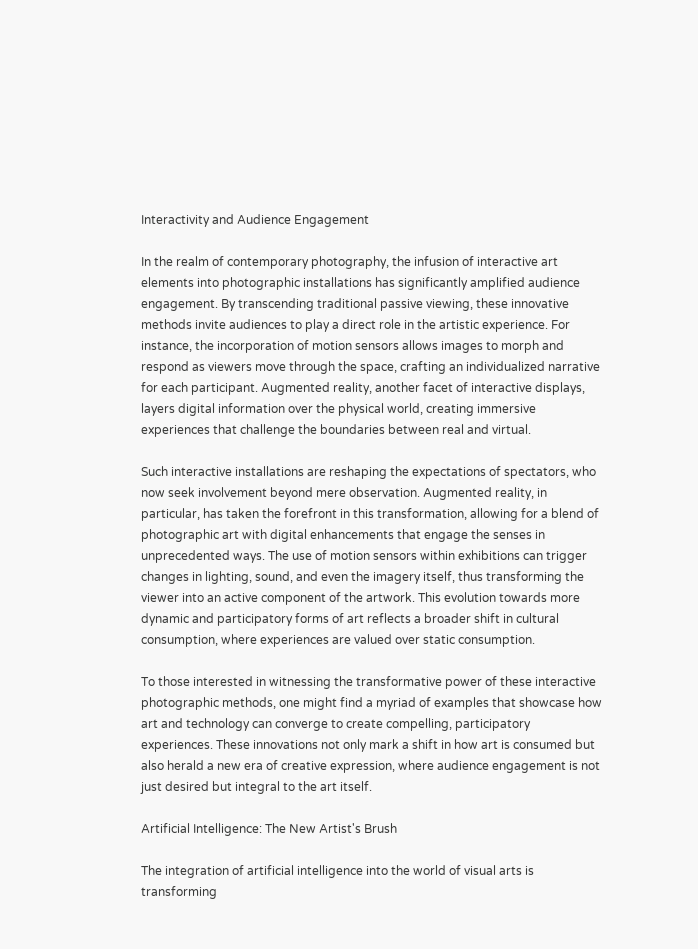Interactivity and Audience Engagement

In the realm of contemporary photography, the infusion of interactive art elements into photographic installations has significantly amplified audience engagement. By transcending traditional passive viewing, these innovative methods invite audiences to play a direct role in the artistic experience. For instance, the incorporation of motion sensors allows images to morph and respond as viewers move through the space, crafting an individualized narrative for each participant. Augmented reality, another facet of interactive displays, layers digital information over the physical world, creating immersive experiences that challenge the boundaries between real and virtual.

Such interactive installations are reshaping the expectations of spectators, who now seek involvement beyond mere observation. Augmented reality, in particular, has taken the forefront in this transformation, allowing for a blend of photographic art with digital enhancements that engage the senses in unprecedented ways. The use of motion sensors within exhibitions can trigger changes in lighting, sound, and even the imagery itself, thus transforming the viewer into an active component of the artwork. This evolution towards more dynamic and participatory forms of art reflects a broader shift in cultural consumption, where experiences are valued over static consumption.

To those interested in witnessing the transformative power of these interactive photographic methods, one might find a myriad of examples that showcase how art and technology can converge to create compelling, participatory experiences. These innovations not only mark a shift in how art is consumed but also herald a new era of creative expression, where audience engagement is not just desired but integral to the art itself.

Artificial Intelligence: The New Artist's Brush

The integration of artificial intelligence into the world of visual arts is transforming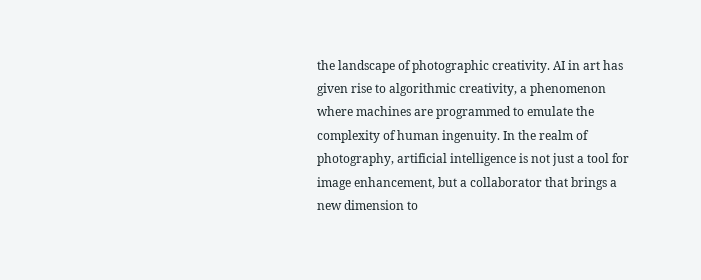the landscape of photographic creativity. AI in art has given rise to algorithmic creativity, a phenomenon where machines are programmed to emulate the complexity of human ingenuity. In the realm of photography, artificial intelligence is not just a tool for image enhancement, but a collaborator that brings a new dimension to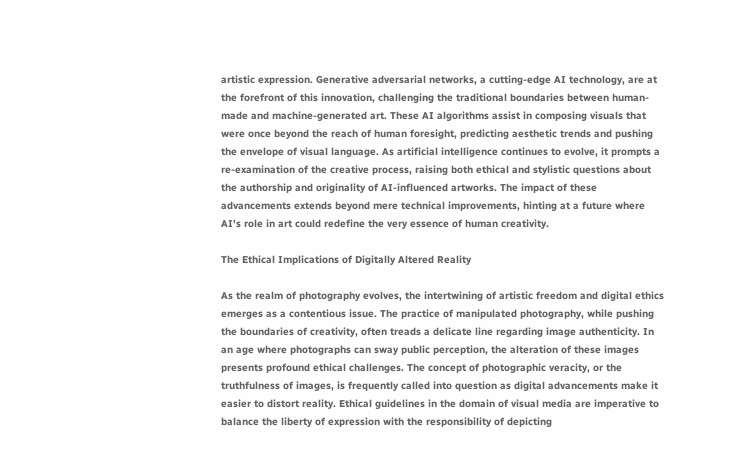artistic expression. Generative adversarial networks, a cutting-edge AI technology, are at the forefront of this innovation, challenging the traditional boundaries between human-made and machine-generated art. These AI algorithms assist in composing visuals that were once beyond the reach of human foresight, predicting aesthetic trends and pushing the envelope of visual language. As artificial intelligence continues to evolve, it prompts a re-examination of the creative process, raising both ethical and stylistic questions about the authorship and originality of AI-influenced artworks. The impact of these advancements extends beyond mere technical improvements, hinting at a future where AI's role in art could redefine the very essence of human creativity.

The Ethical Implications of Digitally Altered Reality

As the realm of photography evolves, the intertwining of artistic freedom and digital ethics emerges as a contentious issue. The practice of manipulated photography, while pushing the boundaries of creativity, often treads a delicate line regarding image authenticity. In an age where photographs can sway public perception, the alteration of these images presents profound ethical challenges. The concept of photographic veracity, or the truthfulness of images, is frequently called into question as digital advancements make it easier to distort reality. Ethical guidelines in the domain of visual media are imperative to balance the liberty of expression with the responsibility of depicting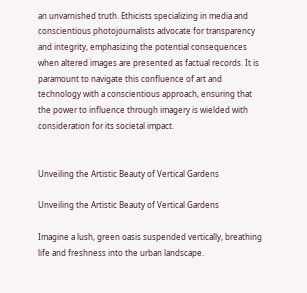an unvarnished truth. Ethicists specializing in media and conscientious photojournalists advocate for transparency and integrity, emphasizing the potential consequences when altered images are presented as factual records. It is paramount to navigate this confluence of art and technology with a conscientious approach, ensuring that the power to influence through imagery is wielded with consideration for its societal impact.


Unveiling the Artistic Beauty of Vertical Gardens

Unveiling the Artistic Beauty of Vertical Gardens

Imagine a lush, green oasis suspended vertically, breathing life and freshness into the urban landscape.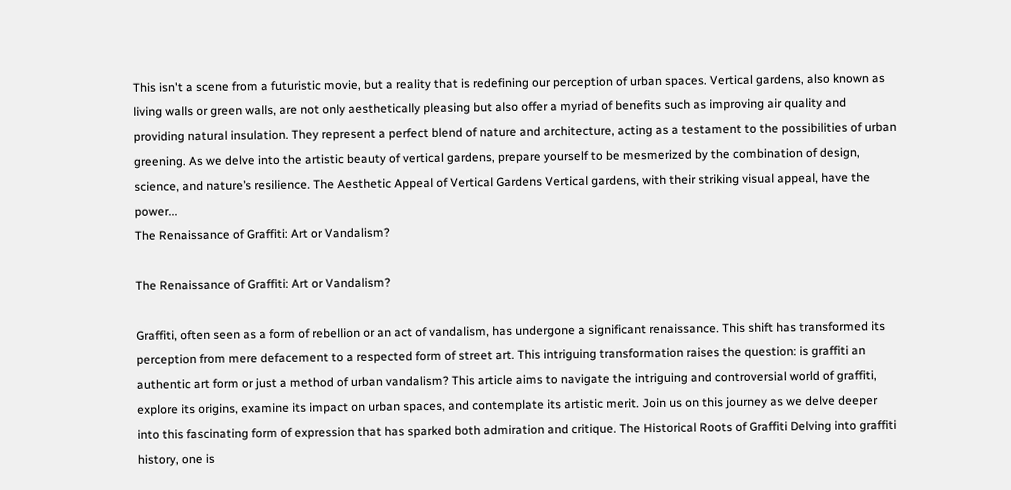This isn't a scene from a futuristic movie, but a reality that is redefining our perception of urban spaces. Vertical gardens, also known as living walls or green walls, are not only aesthetically pleasing but also offer a myriad of benefits such as improving air quality and providing natural insulation. They represent a perfect blend of nature and architecture, acting as a testament to the possibilities of urban greening. As we delve into the artistic beauty of vertical gardens, prepare yourself to be mesmerized by the combination of design, science, and nature’s resilience. The Aesthetic Appeal of Vertical Gardens Vertical gardens, with their striking visual appeal, have the power...
The Renaissance of Graffiti: Art or Vandalism?

The Renaissance of Graffiti: Art or Vandalism?

Graffiti, often seen as a form of rebellion or an act of vandalism, has undergone a significant renaissance. This shift has transformed its perception from mere defacement to a respected form of street art. This intriguing transformation raises the question: is graffiti an authentic art form or just a method of urban vandalism? This article aims to navigate the intriguing and controversial world of graffiti, explore its origins, examine its impact on urban spaces, and contemplate its artistic merit. Join us on this journey as we delve deeper into this fascinating form of expression that has sparked both admiration and critique. The Historical Roots of Graffiti Delving into graffiti history, one is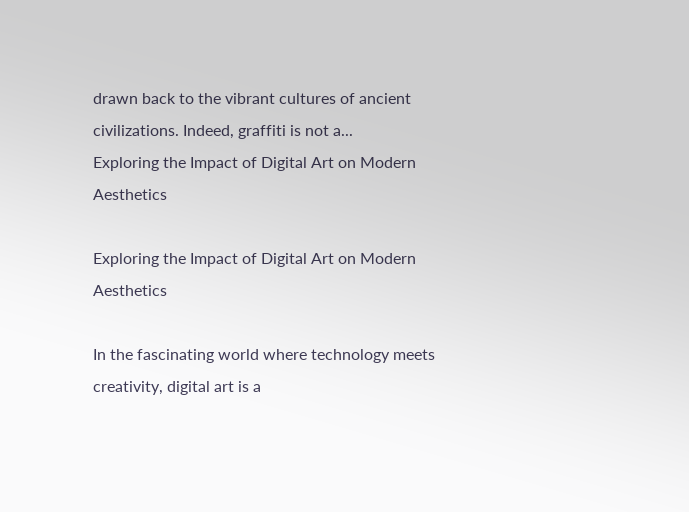drawn back to the vibrant cultures of ancient civilizations. Indeed, graffiti is not a...
Exploring the Impact of Digital Art on Modern Aesthetics

Exploring the Impact of Digital Art on Modern Aesthetics

In the fascinating world where technology meets creativity, digital art is a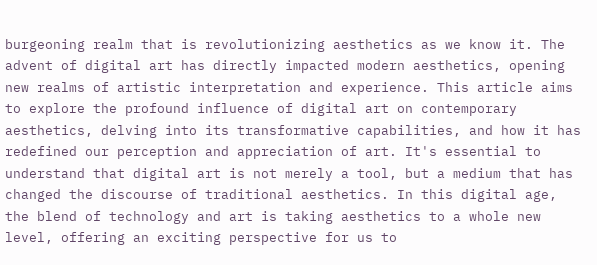burgeoning realm that is revolutionizing aesthetics as we know it. The advent of digital art has directly impacted modern aesthetics, opening new realms of artistic interpretation and experience. This article aims to explore the profound influence of digital art on contemporary aesthetics, delving into its transformative capabilities, and how it has redefined our perception and appreciation of art. It's essential to understand that digital art is not merely a tool, but a medium that has changed the discourse of traditional aesthetics. In this digital age, the blend of technology and art is taking aesthetics to a whole new level, offering an exciting perspective for us to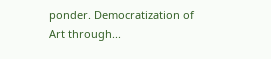ponder. Democratization of Art through...